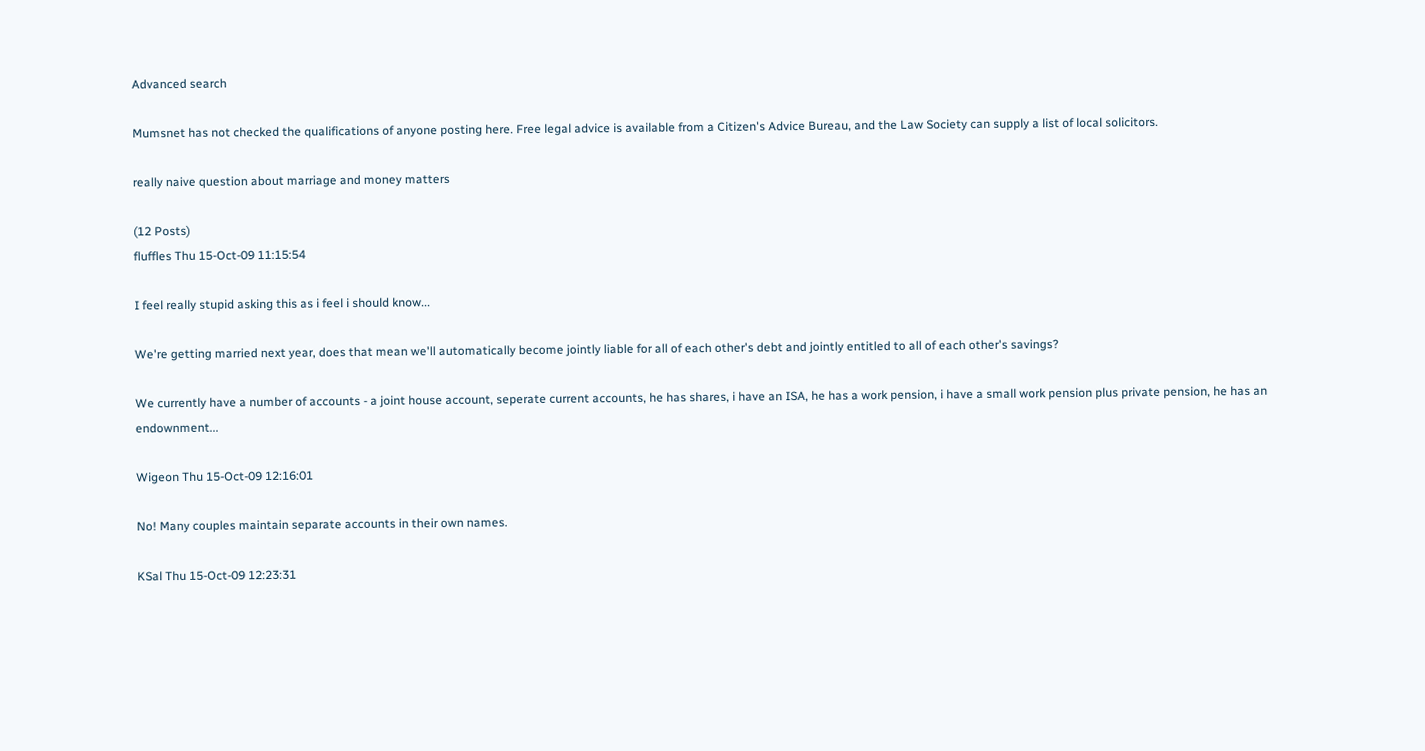Advanced search

Mumsnet has not checked the qualifications of anyone posting here. Free legal advice is available from a Citizen's Advice Bureau, and the Law Society can supply a list of local solicitors.

really naive question about marriage and money matters

(12 Posts)
fluffles Thu 15-Oct-09 11:15:54

I feel really stupid asking this as i feel i should know...

We're getting married next year, does that mean we'll automatically become jointly liable for all of each other's debt and jointly entitled to all of each other's savings?

We currently have a number of accounts - a joint house account, seperate current accounts, he has shares, i have an ISA, he has a work pension, i have a small work pension plus private pension, he has an endownment...

Wigeon Thu 15-Oct-09 12:16:01

No! Many couples maintain separate accounts in their own names.

KSal Thu 15-Oct-09 12:23:31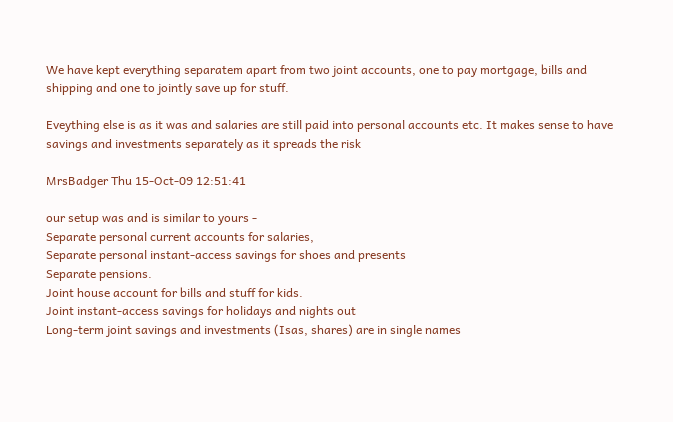We have kept everything separatem apart from two joint accounts, one to pay mortgage, bills and shipping and one to jointly save up for stuff.

Eveything else is as it was and salaries are still paid into personal accounts etc. It makes sense to have savings and investments separately as it spreads the risk

MrsBadger Thu 15-Oct-09 12:51:41

our setup was and is similar to yours -
Separate personal current accounts for salaries,
Separate personal instant-access savings for shoes and presents
Separate pensions.
Joint house account for bills and stuff for kids.
Joint instant-access savings for holidays and nights out
Long-term joint savings and investments (Isas, shares) are in single names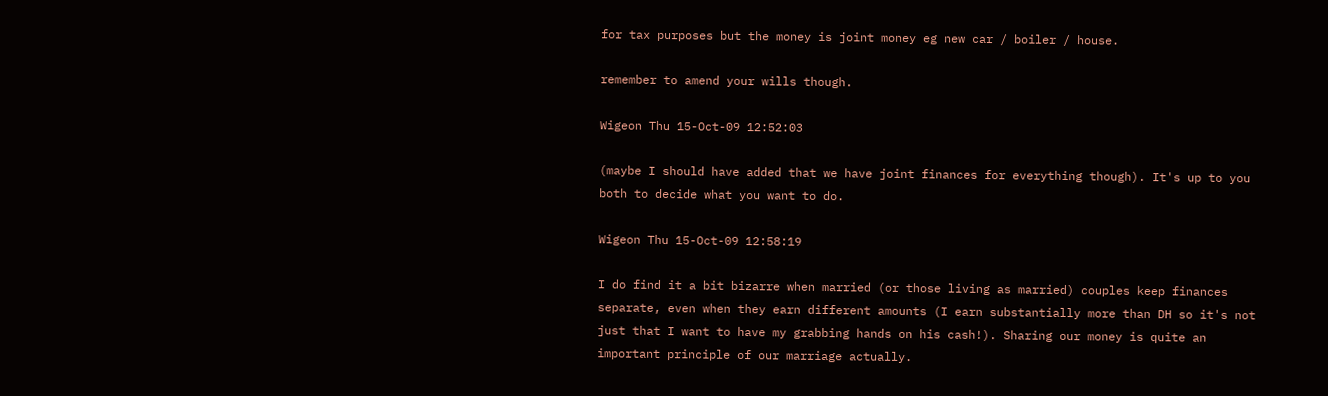for tax purposes but the money is joint money eg new car / boiler / house.

remember to amend your wills though.

Wigeon Thu 15-Oct-09 12:52:03

(maybe I should have added that we have joint finances for everything though). It's up to you both to decide what you want to do.

Wigeon Thu 15-Oct-09 12:58:19

I do find it a bit bizarre when married (or those living as married) couples keep finances separate, even when they earn different amounts (I earn substantially more than DH so it's not just that I want to have my grabbing hands on his cash!). Sharing our money is quite an important principle of our marriage actually.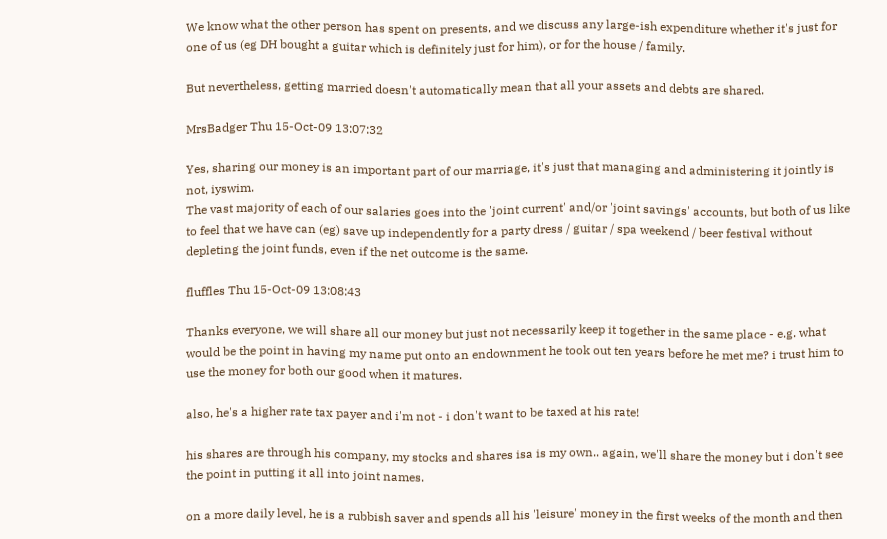We know what the other person has spent on presents, and we discuss any large-ish expenditure whether it's just for one of us (eg DH bought a guitar which is definitely just for him), or for the house / family.

But nevertheless, getting married doesn't automatically mean that all your assets and debts are shared.

MrsBadger Thu 15-Oct-09 13:07:32

Yes, sharing our money is an important part of our marriage, it's just that managing and administering it jointly is not, iyswim.
The vast majority of each of our salaries goes into the 'joint current' and/or 'joint savings' accounts, but both of us like to feel that we have can (eg) save up independently for a party dress / guitar / spa weekend / beer festival without depleting the joint funds, even if the net outcome is the same.

fluffles Thu 15-Oct-09 13:08:43

Thanks everyone, we will share all our money but just not necessarily keep it together in the same place - e.g. what would be the point in having my name put onto an endownment he took out ten years before he met me? i trust him to use the money for both our good when it matures.

also, he's a higher rate tax payer and i'm not - i don't want to be taxed at his rate!

his shares are through his company, my stocks and shares isa is my own.. again, we'll share the money but i don't see the point in putting it all into joint names.

on a more daily level, he is a rubbish saver and spends all his 'leisure' money in the first weeks of the month and then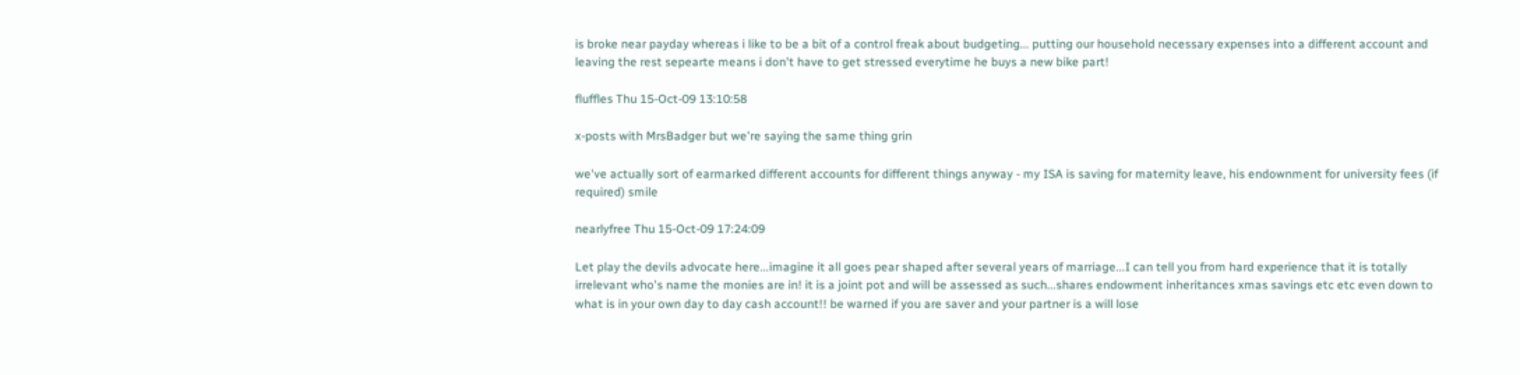is broke near payday whereas i like to be a bit of a control freak about budgeting... putting our household necessary expenses into a different account and leaving the rest sepearte means i don't have to get stressed everytime he buys a new bike part!

fluffles Thu 15-Oct-09 13:10:58

x-posts with MrsBadger but we're saying the same thing grin

we've actually sort of earmarked different accounts for different things anyway - my ISA is saving for maternity leave, his endownment for university fees (if required) smile

nearlyfree Thu 15-Oct-09 17:24:09

Let play the devils advocate here...imagine it all goes pear shaped after several years of marriage...I can tell you from hard experience that it is totally irrelevant who's name the monies are in! it is a joint pot and will be assessed as such...shares endowment inheritances xmas savings etc etc even down to what is in your own day to day cash account!! be warned if you are saver and your partner is a will lose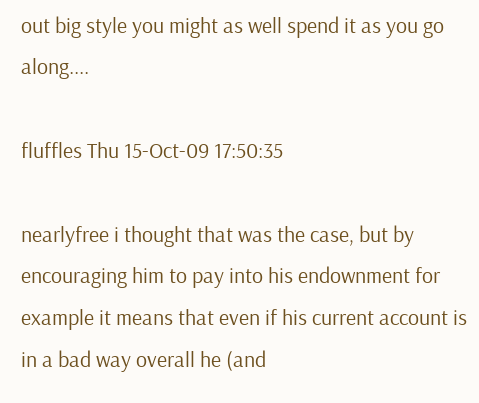out big style you might as well spend it as you go along....

fluffles Thu 15-Oct-09 17:50:35

nearlyfree i thought that was the case, but by encouraging him to pay into his endownment for example it means that even if his current account is in a bad way overall he (and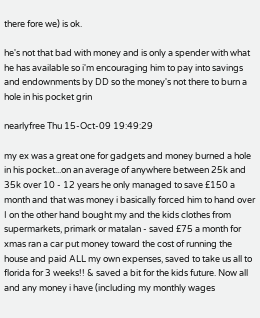there fore we) is ok.

he's not that bad with money and is only a spender with what he has available so i'm encouraging him to pay into savings and endownments by DD so the money's not there to burn a hole in his pocket grin

nearlyfree Thu 15-Oct-09 19:49:29

my ex was a great one for gadgets and money burned a hole in his pocket...on an average of anywhere between 25k and 35k over 10 - 12 years he only managed to save £150 a month and that was money i basically forced him to hand over I on the other hand bought my and the kids clothes from supermarkets, primark or matalan - saved £75 a month for xmas ran a car put money toward the cost of running the house and paid ALL my own expenses, saved to take us all to florida for 3 weeks!! & saved a bit for the kids future. Now all and any money i have (including my monthly wages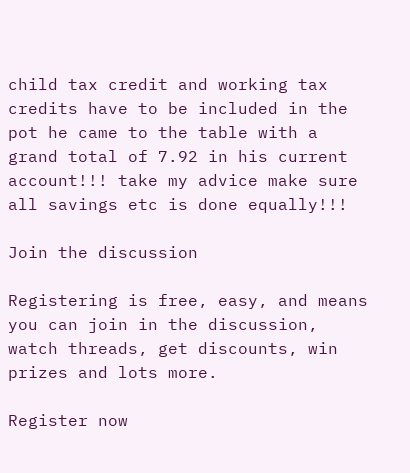child tax credit and working tax credits have to be included in the pot he came to the table with a grand total of 7.92 in his current account!!! take my advice make sure all savings etc is done equally!!!

Join the discussion

Registering is free, easy, and means you can join in the discussion, watch threads, get discounts, win prizes and lots more.

Register now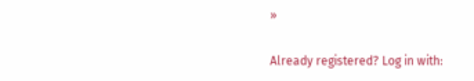»

Already registered? Log in with: